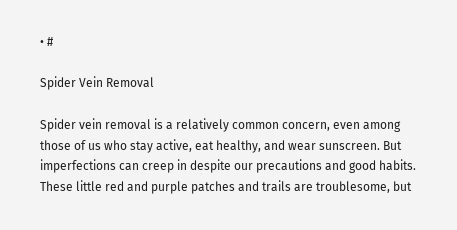• #

Spider Vein Removal

Spider vein removal is a relatively common concern, even among those of us who stay active, eat healthy, and wear sunscreen. But imperfections can creep in despite our precautions and good habits. These little red and purple patches and trails are troublesome, but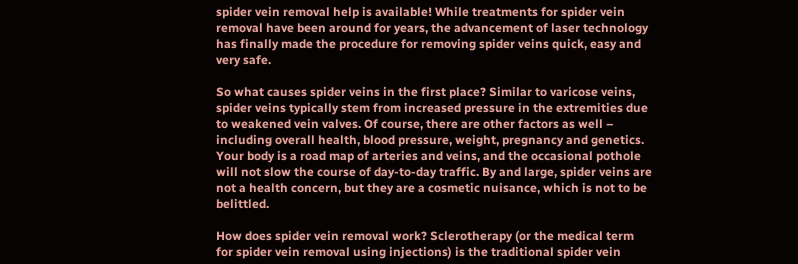spider vein removal help is available! While treatments for spider vein removal have been around for years, the advancement of laser technology has finally made the procedure for removing spider veins quick, easy and very safe.

So what causes spider veins in the first place? Similar to varicose veins, spider veins typically stem from increased pressure in the extremities due to weakened vein valves. Of course, there are other factors as well – including overall health, blood pressure, weight, pregnancy and genetics. Your body is a road map of arteries and veins, and the occasional pothole will not slow the course of day-to-day traffic. By and large, spider veins are not a health concern, but they are a cosmetic nuisance, which is not to be belittled.

How does spider vein removal work? Sclerotherapy (or the medical term for spider vein removal using injections) is the traditional spider vein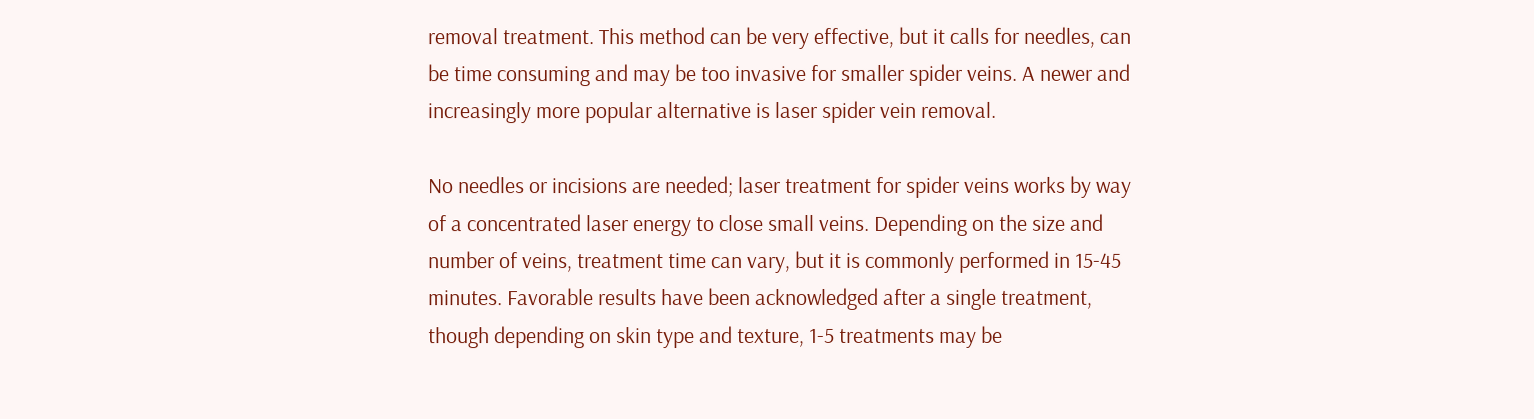removal treatment. This method can be very effective, but it calls for needles, can be time consuming and may be too invasive for smaller spider veins. A newer and increasingly more popular alternative is laser spider vein removal.

No needles or incisions are needed; laser treatment for spider veins works by way of a concentrated laser energy to close small veins. Depending on the size and number of veins, treatment time can vary, but it is commonly performed in 15-45 minutes. Favorable results have been acknowledged after a single treatment, though depending on skin type and texture, 1-5 treatments may be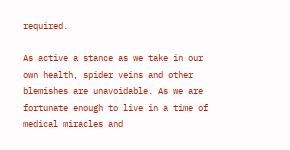required.

As active a stance as we take in our own health, spider veins and other blemishes are unavoidable. As we are fortunate enough to live in a time of medical miracles and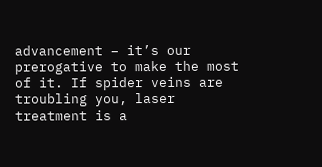advancement – it’s our prerogative to make the most of it. If spider veins are troubling you, laser treatment is a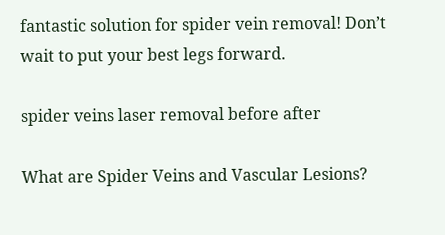fantastic solution for spider vein removal! Don’t wait to put your best legs forward.

spider veins laser removal before after

What are Spider Veins and Vascular Lesions?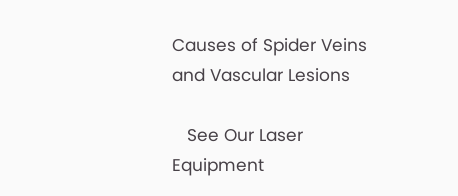Causes of Spider Veins and Vascular Lesions

   See Our Laser Equipment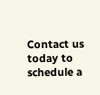Contact us today to schedule a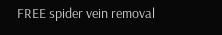FREE spider vein removal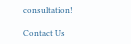consultation!

Contact Us